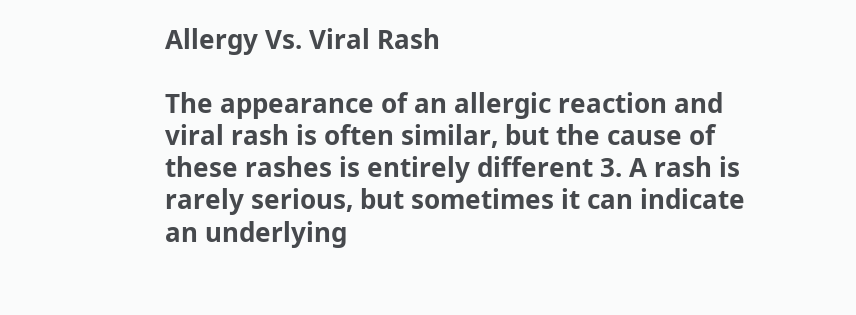Allergy Vs. Viral Rash

The appearance of an allergic reaction and viral rash is often similar, but the cause of these rashes is entirely different 3. A rash is rarely serious, but sometimes it can indicate an underlying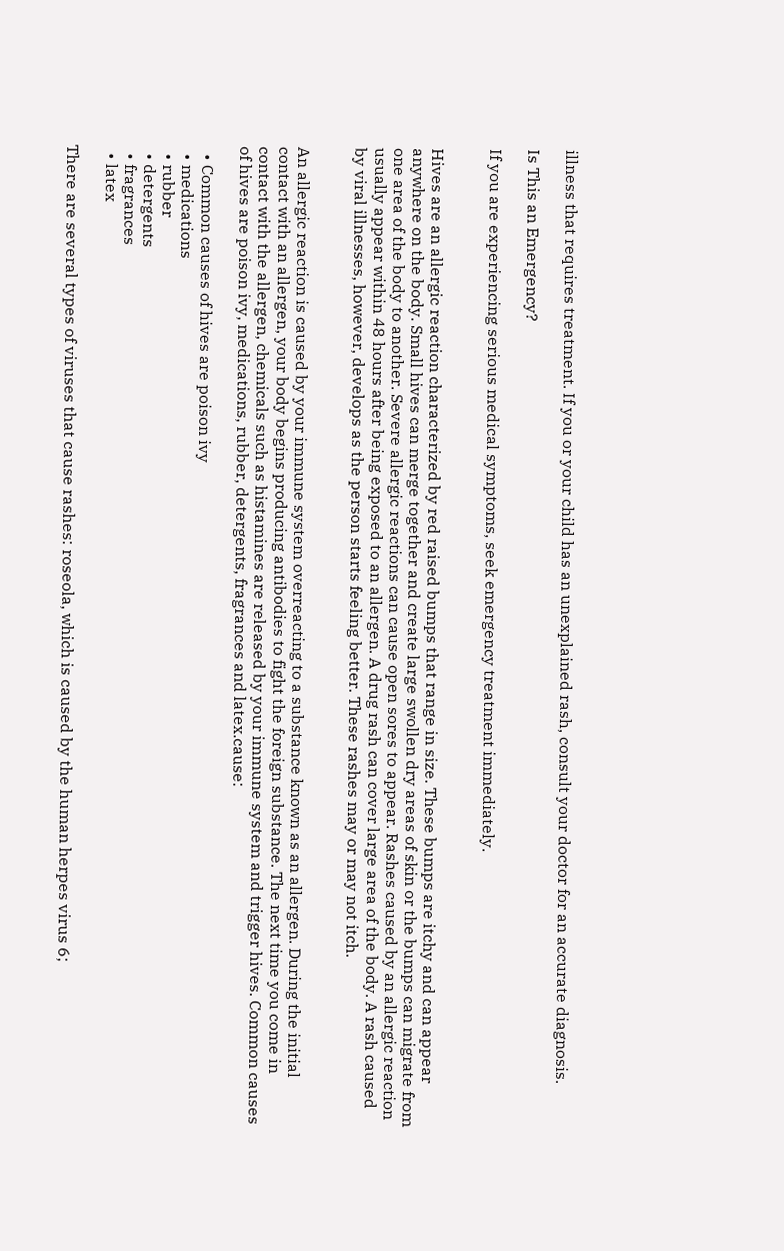illness that requires treatment. If you or your child has an unexplained rash, consult your doctor for an accurate diagnosis.

Is This an Emergency?

If you are experiencing serious medical symptoms, seek emergency treatment immediately.


Hives are an allergic reaction characterized by red raised bumps that range in size. These bumps are itchy and can appear anywhere on the body. Small hives can merge together and create large swollen dry areas of skin or the bumps can migrate from one area of the body to another. Severe allergic reactions can cause open sores to appear. Rashes caused by an allergic reaction usually appear within 48 hours after being exposed to an allergen. A drug rash can cover large area of the body. A rash caused by viral illnesses, however, develops as the person starts feeling better. These rashes may or may not itch.


An allergic reaction is caused by your immune system overreacting to a substance known as an allergen. During the initial contact with an allergen, your body begins producing antibodies to fight the foreign substance. The next time you come in contact with the allergen, chemicals such as histamines are released by your immune system and trigger hives. Common causes of hives are poison ivy, medications, rubber, detergents, fragrances and latex.cause:

  • Common causes of hives are poison ivy
  • medications
  • rubber
  • detergents
  • fragrances
  • latex

There are several types of viruses that cause rashes: roseola, which is caused by the human herpes virus 6;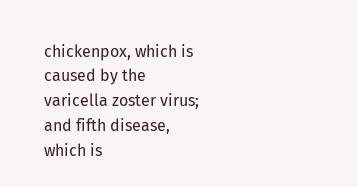chickenpox, which is caused by the varicella zoster virus; and fifth disease, which is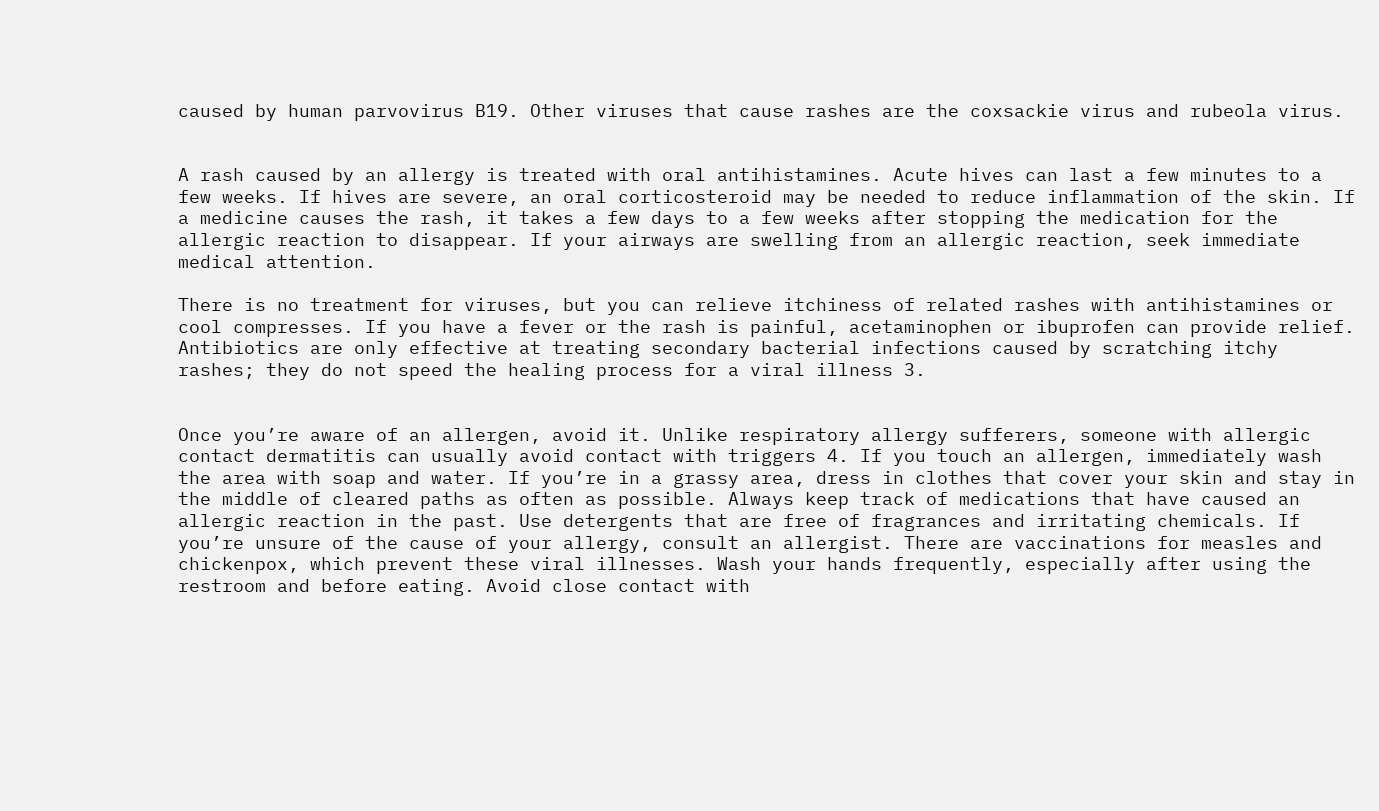caused by human parvovirus B19. Other viruses that cause rashes are the coxsackie virus and rubeola virus.


A rash caused by an allergy is treated with oral antihistamines. Acute hives can last a few minutes to a few weeks. If hives are severe, an oral corticosteroid may be needed to reduce inflammation of the skin. If a medicine causes the rash, it takes a few days to a few weeks after stopping the medication for the allergic reaction to disappear. If your airways are swelling from an allergic reaction, seek immediate medical attention.

There is no treatment for viruses, but you can relieve itchiness of related rashes with antihistamines or cool compresses. If you have a fever or the rash is painful, acetaminophen or ibuprofen can provide relief. Antibiotics are only effective at treating secondary bacterial infections caused by scratching itchy rashes; they do not speed the healing process for a viral illness 3.


Once you’re aware of an allergen, avoid it. Unlike respiratory allergy sufferers, someone with allergic contact dermatitis can usually avoid contact with triggers 4. If you touch an allergen, immediately wash the area with soap and water. If you’re in a grassy area, dress in clothes that cover your skin and stay in the middle of cleared paths as often as possible. Always keep track of medications that have caused an allergic reaction in the past. Use detergents that are free of fragrances and irritating chemicals. If you’re unsure of the cause of your allergy, consult an allergist. There are vaccinations for measles and chickenpox, which prevent these viral illnesses. Wash your hands frequently, especially after using the restroom and before eating. Avoid close contact with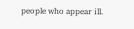people who appear ill.